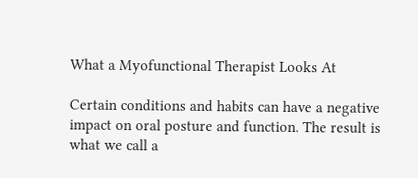What a Myofunctional Therapist Looks At

Certain conditions and habits can have a negative impact on oral posture and function. The result is what we call a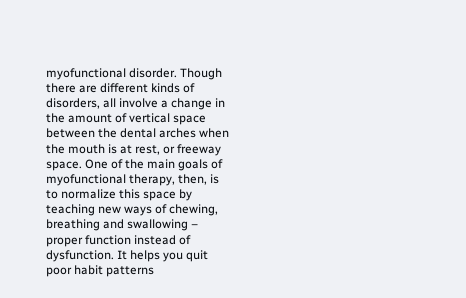myofunctional disorder. Though there are different kinds of disorders, all involve a change in the amount of vertical space between the dental arches when the mouth is at rest, or freeway space. One of the main goals of myofunctional therapy, then, is to normalize this space by teaching new ways of chewing, breathing and swallowing – proper function instead of dysfunction. It helps you quit poor habit patterns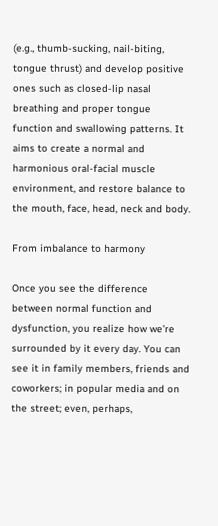(e.g., thumb-sucking, nail-biting, tongue thrust) and develop positive ones such as closed-lip nasal breathing and proper tongue function and swallowing patterns. It aims to create a normal and harmonious oral-facial muscle environment, and restore balance to the mouth, face, head, neck and body.

From imbalance to harmony

Once you see the difference between normal function and dysfunction, you realize how we’re surrounded by it every day. You can see it in family members, friends and coworkers; in popular media and on the street; even, perhaps,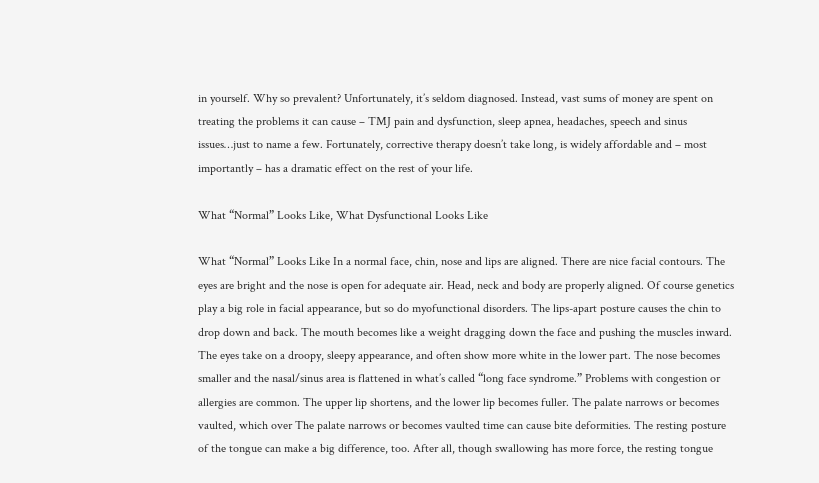in yourself. Why so prevalent? Unfortunately, it’s seldom diagnosed. Instead, vast sums of money are spent on treating the problems it can cause – TMJ pain and dysfunction, sleep apnea, headaches, speech and sinus issues…just to name a few. Fortunately, corrective therapy doesn’t take long, is widely affordable and – most importantly – has a dramatic effect on the rest of your life.

What “Normal” Looks Like, What Dysfunctional Looks Like

What “Normal” Looks Like In a normal face, chin, nose and lips are aligned. There are nice facial contours. The eyes are bright and the nose is open for adequate air. Head, neck and body are properly aligned. Of course genetics play a big role in facial appearance, but so do myofunctional disorders. The lips-apart posture causes the chin to drop down and back. The mouth becomes like a weight dragging down the face and pushing the muscles inward. The eyes take on a droopy, sleepy appearance, and often show more white in the lower part. The nose becomes smaller and the nasal/sinus area is flattened in what’s called “long face syndrome.” Problems with congestion or allergies are common. The upper lip shortens, and the lower lip becomes fuller. The palate narrows or becomes vaulted, which over The palate narrows or becomes vaulted time can cause bite deformities. The resting posture of the tongue can make a big difference, too. After all, though swallowing has more force, the resting tongue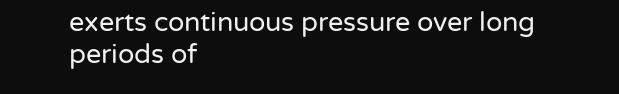exerts continuous pressure over long periods of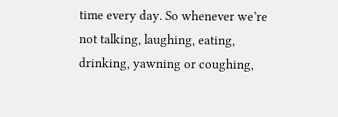time every day. So whenever we’re not talking, laughing, eating, drinking, yawning or coughing,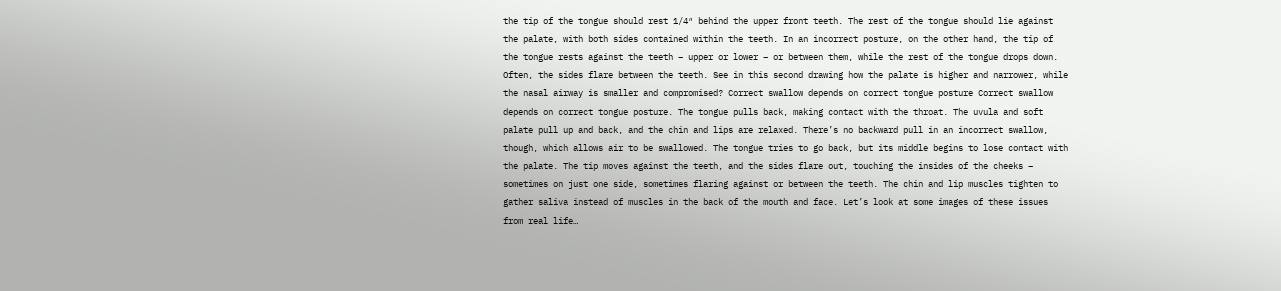the tip of the tongue should rest 1/4″ behind the upper front teeth. The rest of the tongue should lie against the palate, with both sides contained within the teeth. In an incorrect posture, on the other hand, the tip of the tongue rests against the teeth – upper or lower – or between them, while the rest of the tongue drops down. Often, the sides flare between the teeth. See in this second drawing how the palate is higher and narrower, while the nasal airway is smaller and compromised? Correct swallow depends on correct tongue posture Correct swallow depends on correct tongue posture. The tongue pulls back, making contact with the throat. The uvula and soft palate pull up and back, and the chin and lips are relaxed. There’s no backward pull in an incorrect swallow, though, which allows air to be swallowed. The tongue tries to go back, but its middle begins to lose contact with the palate. The tip moves against the teeth, and the sides flare out, touching the insides of the cheeks – sometimes on just one side, sometimes flaring against or between the teeth. The chin and lip muscles tighten to gather saliva instead of muscles in the back of the mouth and face. Let’s look at some images of these issues from real life…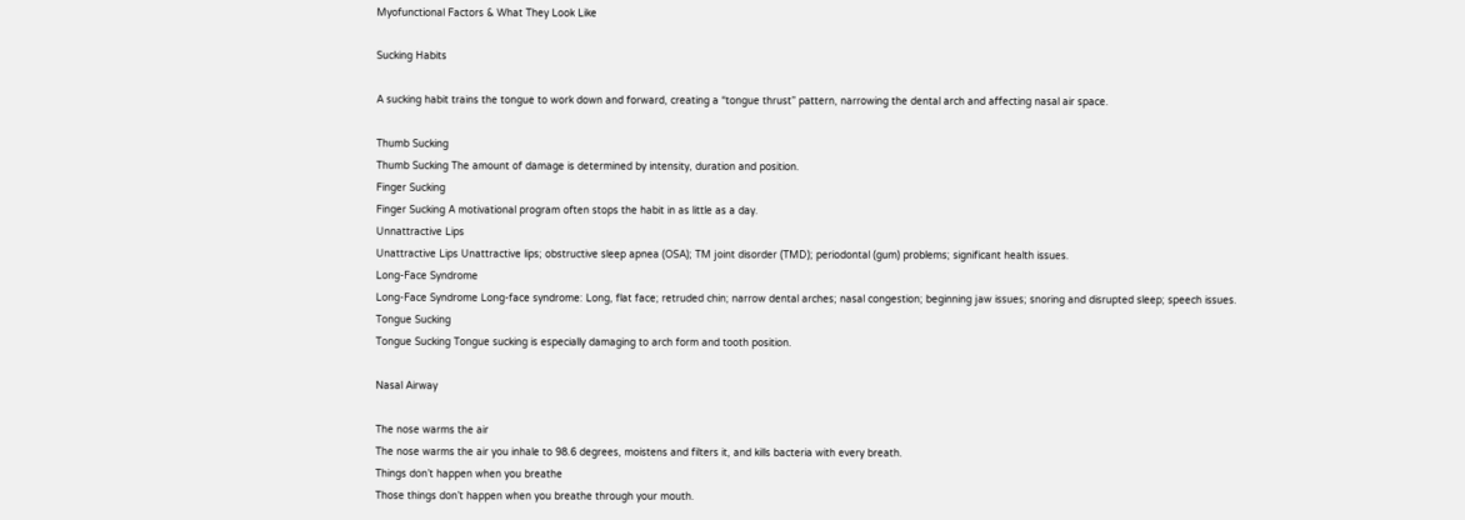Myofunctional Factors & What They Look Like

Sucking Habits

A sucking habit trains the tongue to work down and forward, creating a “tongue thrust” pattern, narrowing the dental arch and affecting nasal air space.

Thumb Sucking
Thumb Sucking The amount of damage is determined by intensity, duration and position.
Finger Sucking
Finger Sucking A motivational program often stops the habit in as little as a day.
Unnattractive Lips
Unattractive Lips Unattractive lips; obstructive sleep apnea (OSA); TM joint disorder (TMD); periodontal (gum) problems; significant health issues.
Long-Face Syndrome
Long-Face Syndrome Long-face syndrome: Long, flat face; retruded chin; narrow dental arches; nasal congestion; beginning jaw issues; snoring and disrupted sleep; speech issues.
Tongue Sucking
Tongue Sucking Tongue sucking is especially damaging to arch form and tooth position.

Nasal Airway

The nose warms the air
The nose warms the air you inhale to 98.6 degrees, moistens and filters it, and kills bacteria with every breath.
Things don’t happen when you breathe
Those things don’t happen when you breathe through your mouth.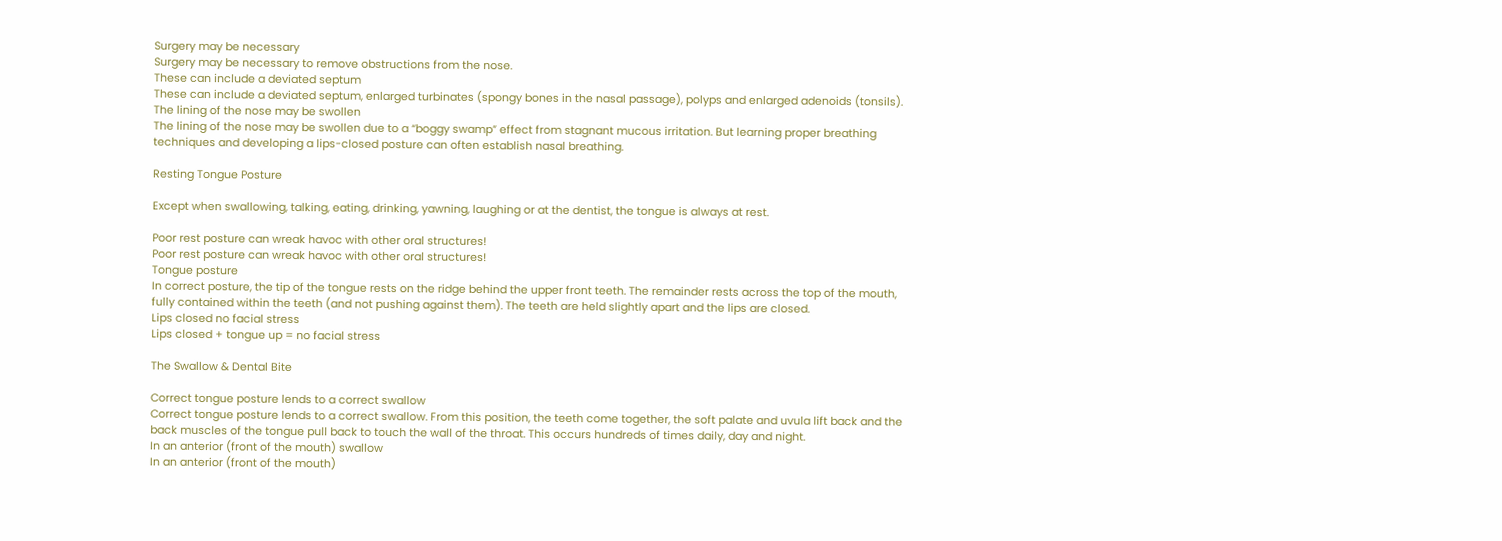Surgery may be necessary
Surgery may be necessary to remove obstructions from the nose.
These can include a deviated septum
These can include a deviated septum, enlarged turbinates (spongy bones in the nasal passage), polyps and enlarged adenoids (tonsils).
The lining of the nose may be swollen
The lining of the nose may be swollen due to a “boggy swamp” effect from stagnant mucous irritation. But learning proper breathing techniques and developing a lips-closed posture can often establish nasal breathing.

Resting Tongue Posture

Except when swallowing, talking, eating, drinking, yawning, laughing or at the dentist, the tongue is always at rest.

Poor rest posture can wreak havoc with other oral structures!
Poor rest posture can wreak havoc with other oral structures!
Tongue posture
In correct posture, the tip of the tongue rests on the ridge behind the upper front teeth. The remainder rests across the top of the mouth, fully contained within the teeth (and not pushing against them). The teeth are held slightly apart and the lips are closed.
Lips closed no facial stress
Lips closed + tongue up = no facial stress

The Swallow & Dental Bite

Correct tongue posture lends to a correct swallow
Correct tongue posture lends to a correct swallow. From this position, the teeth come together, the soft palate and uvula lift back and the back muscles of the tongue pull back to touch the wall of the throat. This occurs hundreds of times daily, day and night.
In an anterior (front of the mouth) swallow
In an anterior (front of the mouth)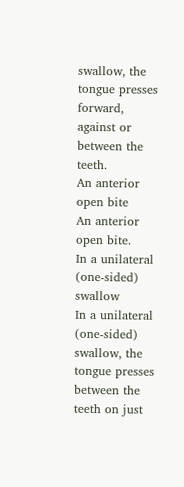swallow, the tongue presses forward, against or between the teeth.
An anterior open bite
An anterior open bite.
In a unilateral (one-sided) swallow
In a unilateral (one-sided) swallow, the tongue presses between the teeth on just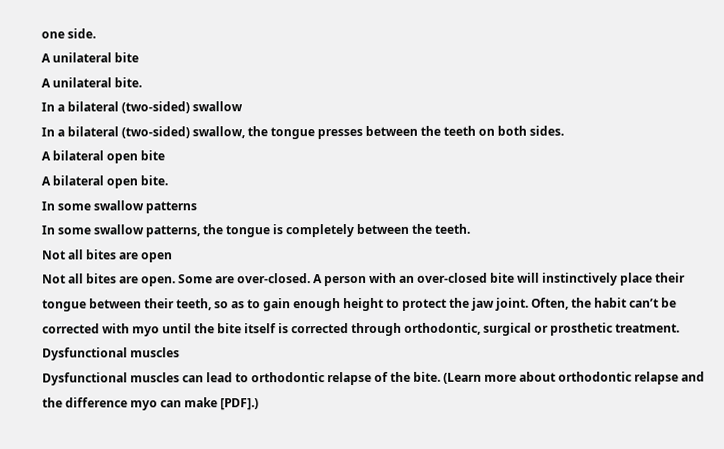one side.
A unilateral bite
A unilateral bite.
In a bilateral (two-sided) swallow
In a bilateral (two-sided) swallow, the tongue presses between the teeth on both sides.
A bilateral open bite
A bilateral open bite.
In some swallow patterns
In some swallow patterns, the tongue is completely between the teeth.
Not all bites are open
Not all bites are open. Some are over-closed. A person with an over-closed bite will instinctively place their tongue between their teeth, so as to gain enough height to protect the jaw joint. Often, the habit can’t be corrected with myo until the bite itself is corrected through orthodontic, surgical or prosthetic treatment.
Dysfunctional muscles
Dysfunctional muscles can lead to orthodontic relapse of the bite. (Learn more about orthodontic relapse and the difference myo can make [PDF].)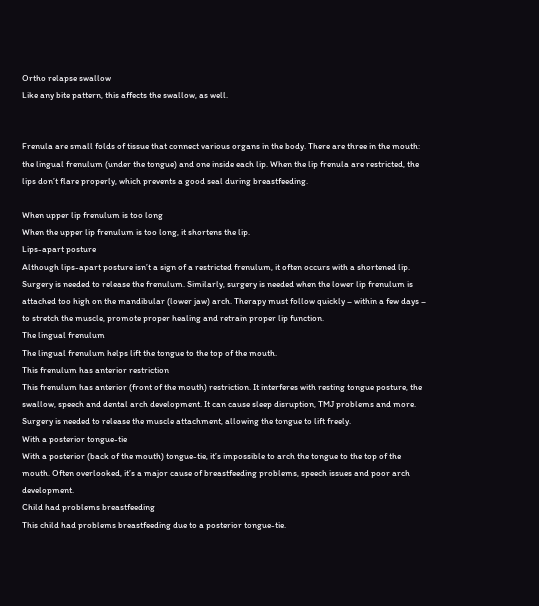Ortho relapse swallow
Like any bite pattern, this affects the swallow, as well.


Frenula are small folds of tissue that connect various organs in the body. There are three in the mouth: the lingual frenulum (under the tongue) and one inside each lip. When the lip frenula are restricted, the lips don’t flare properly, which prevents a good seal during breastfeeding.

When upper lip frenulum is too long
When the upper lip frenulum is too long, it shortens the lip.
Lips-apart posture
Although lips-apart posture isn’t a sign of a restricted frenulum, it often occurs with a shortened lip.
Surgery is needed to release the frenulum. Similarly, surgery is needed when the lower lip frenulum is attached too high on the mandibular (lower jaw) arch. Therapy must follow quickly – within a few days – to stretch the muscle, promote proper healing and retrain proper lip function.
The lingual frenulum
The lingual frenulum helps lift the tongue to the top of the mouth.
This frenulum has anterior restriction
This frenulum has anterior (front of the mouth) restriction. It interferes with resting tongue posture, the swallow, speech and dental arch development. It can cause sleep disruption, TMJ problems and more. Surgery is needed to release the muscle attachment, allowing the tongue to lift freely.
With a posterior tongue-tie
With a posterior (back of the mouth) tongue-tie, it’s impossible to arch the tongue to the top of the mouth. Often overlooked, it’s a major cause of breastfeeding problems, speech issues and poor arch development.
Child had problems breastfeeding
This child had problems breastfeeding due to a posterior tongue-tie.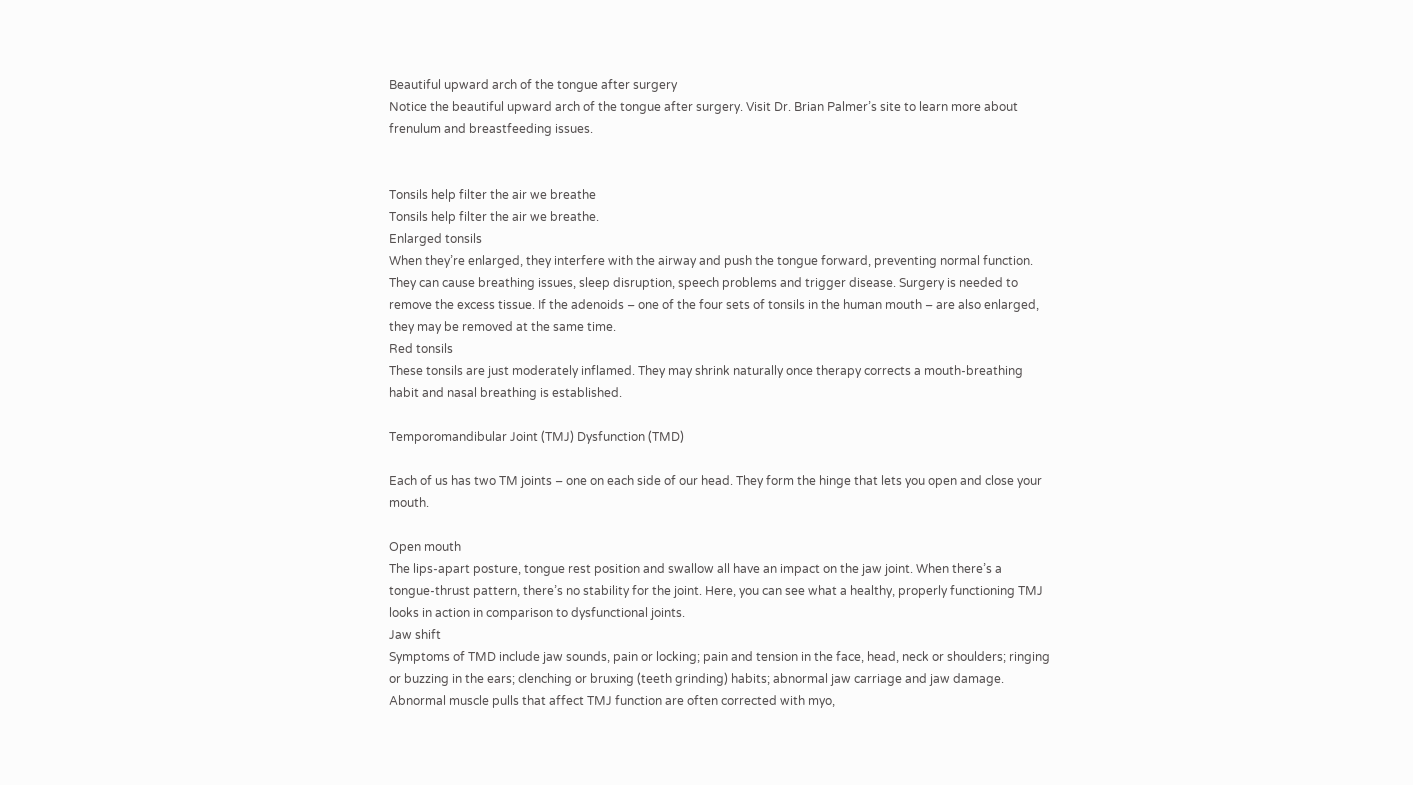Beautiful upward arch of the tongue after surgery
Notice the beautiful upward arch of the tongue after surgery. Visit Dr. Brian Palmer’s site to learn more about frenulum and breastfeeding issues.


Tonsils help filter the air we breathe
Tonsils help filter the air we breathe.
Enlarged tonsils
When they’re enlarged, they interfere with the airway and push the tongue forward, preventing normal function. They can cause breathing issues, sleep disruption, speech problems and trigger disease. Surgery is needed to remove the excess tissue. If the adenoids – one of the four sets of tonsils in the human mouth – are also enlarged, they may be removed at the same time.
Red tonsils
These tonsils are just moderately inflamed. They may shrink naturally once therapy corrects a mouth-breathing habit and nasal breathing is established.

Temporomandibular Joint (TMJ) Dysfunction (TMD)

Each of us has two TM joints – one on each side of our head. They form the hinge that lets you open and close your mouth.

Open mouth
The lips-apart posture, tongue rest position and swallow all have an impact on the jaw joint. When there’s a tongue-thrust pattern, there’s no stability for the joint. Here, you can see what a healthy, properly functioning TMJ looks in action in comparison to dysfunctional joints.
Jaw shift
Symptoms of TMD include jaw sounds, pain or locking; pain and tension in the face, head, neck or shoulders; ringing or buzzing in the ears; clenching or bruxing (teeth grinding) habits; abnormal jaw carriage and jaw damage. Abnormal muscle pulls that affect TMJ function are often corrected with myo,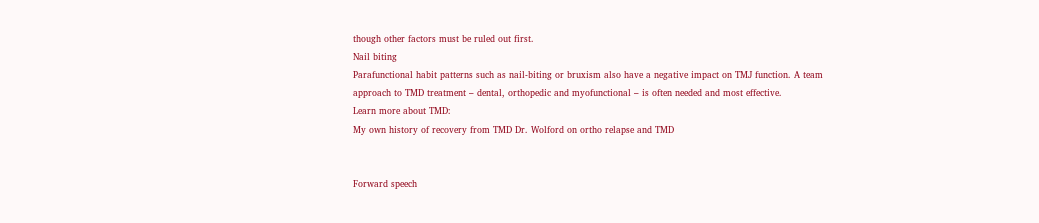though other factors must be ruled out first.
Nail biting
Parafunctional habit patterns such as nail-biting or bruxism also have a negative impact on TMJ function. A team approach to TMD treatment – dental, orthopedic and myofunctional – is often needed and most effective.
Learn more about TMD:
My own history of recovery from TMD Dr. Wolford on ortho relapse and TMD


Forward speech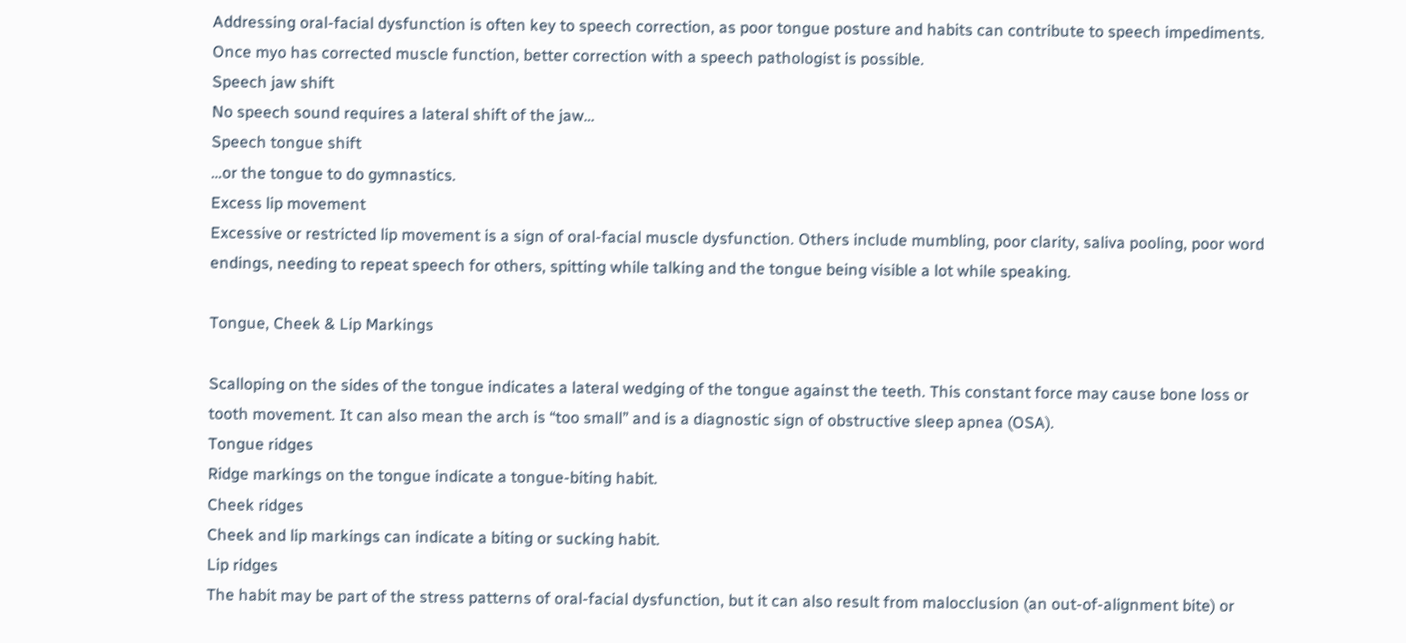Addressing oral-facial dysfunction is often key to speech correction, as poor tongue posture and habits can contribute to speech impediments. Once myo has corrected muscle function, better correction with a speech pathologist is possible.
Speech jaw shift
No speech sound requires a lateral shift of the jaw…
Speech tongue shift
…or the tongue to do gymnastics.
Excess lip movement
Excessive or restricted lip movement is a sign of oral-facial muscle dysfunction. Others include mumbling, poor clarity, saliva pooling, poor word endings, needing to repeat speech for others, spitting while talking and the tongue being visible a lot while speaking.

Tongue, Cheek & Lip Markings

Scalloping on the sides of the tongue indicates a lateral wedging of the tongue against the teeth. This constant force may cause bone loss or tooth movement. It can also mean the arch is “too small” and is a diagnostic sign of obstructive sleep apnea (OSA).
Tongue ridges
Ridge markings on the tongue indicate a tongue-biting habit.
Cheek ridges
Cheek and lip markings can indicate a biting or sucking habit.
Lip ridges
The habit may be part of the stress patterns of oral-facial dysfunction, but it can also result from malocclusion (an out-of-alignment bite) or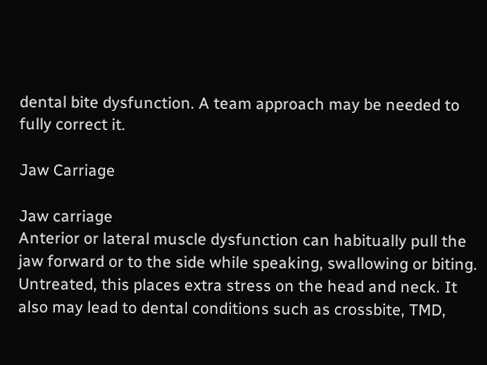dental bite dysfunction. A team approach may be needed to fully correct it.

Jaw Carriage

Jaw carriage
Anterior or lateral muscle dysfunction can habitually pull the jaw forward or to the side while speaking, swallowing or biting. Untreated, this places extra stress on the head and neck. It also may lead to dental conditions such as crossbite, TMD,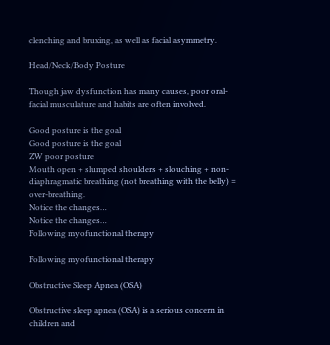clenching and bruxing, as well as facial asymmetry.

Head/Neck/Body Posture

Though jaw dysfunction has many causes, poor oral-facial musculature and habits are often involved.

Good posture is the goal
Good posture is the goal
ZW poor posture
Mouth open + slumped shoulders + slouching + non-diaphragmatic breathing (not breathing with the belly) = over-breathing.
Notice the changes…
Notice the changes…
Following myofunctional therapy

Following myofunctional therapy

Obstructive Sleep Apnea (OSA)

Obstructive sleep apnea (OSA) is a serious concern in children and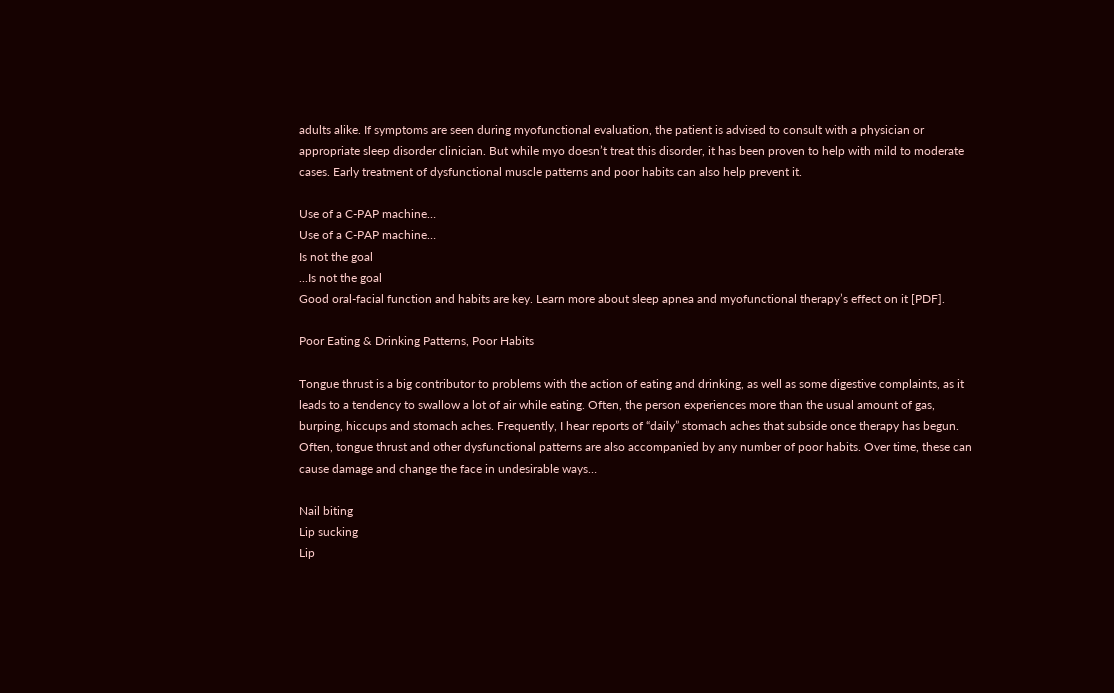adults alike. If symptoms are seen during myofunctional evaluation, the patient is advised to consult with a physician or appropriate sleep disorder clinician. But while myo doesn’t treat this disorder, it has been proven to help with mild to moderate cases. Early treatment of dysfunctional muscle patterns and poor habits can also help prevent it.

Use of a C-PAP machine…
Use of a C-PAP machine…
Is not the goal
...Is not the goal
Good oral-facial function and habits are key. Learn more about sleep apnea and myofunctional therapy’s effect on it [PDF].

Poor Eating & Drinking Patterns, Poor Habits

Tongue thrust is a big contributor to problems with the action of eating and drinking, as well as some digestive complaints, as it leads to a tendency to swallow a lot of air while eating. Often, the person experiences more than the usual amount of gas, burping, hiccups and stomach aches. Frequently, I hear reports of “daily” stomach aches that subside once therapy has begun. Often, tongue thrust and other dysfunctional patterns are also accompanied by any number of poor habits. Over time, these can cause damage and change the face in undesirable ways…

Nail biting
Lip sucking
Lip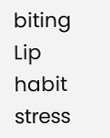biting
Lip habit stress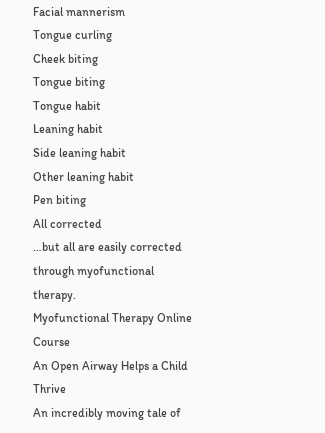Facial mannerism
Tongue curling
Cheek biting
Tongue biting
Tongue habit
Leaning habit
Side leaning habit
Other leaning habit
Pen biting
All corrected
…but all are easily corrected through myofunctional therapy.
Myofunctional Therapy Online Course
An Open Airway Helps a Child Thrive
An incredibly moving tale of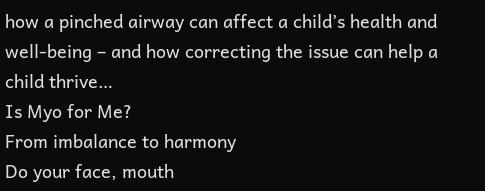how a pinched airway can affect a child’s health and well-being – and how correcting the issue can help a child thrive…
Is Myo for Me?
From imbalance to harmony
Do your face, mouth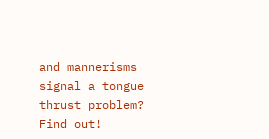and mannerisms signal a tongue thrust problem? Find out!